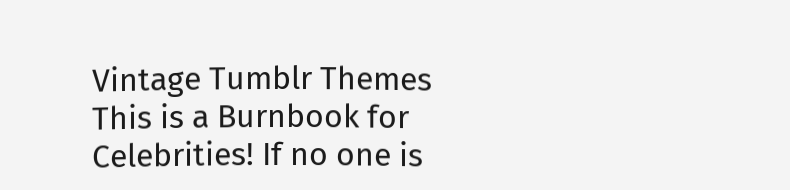Vintage Tumblr Themes
This is a Burnbook for Celebrities! If no one is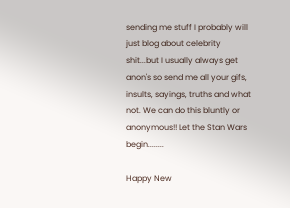sending me stuff I probably will just blog about celebrity shit...but I usually always get anon's so send me all your gifs, insults, sayings, truths and what not. We can do this bluntly or anonymous!! Let the Stan Wars begin........

Happy New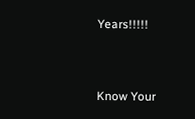Years!!!!!


Know Your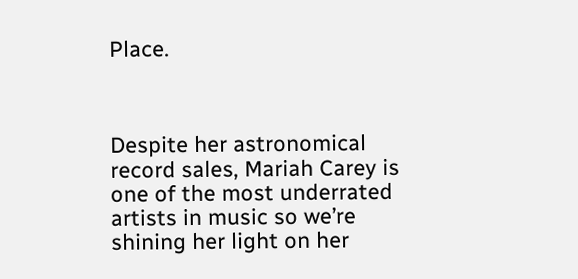Place.



Despite her astronomical record sales, Mariah Carey is one of the most underrated artists in music so we’re shining her light on her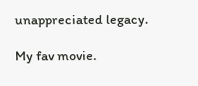unappreciated legacy.

My fav movie.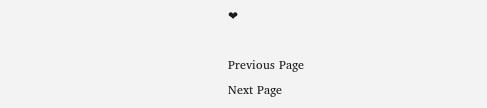❤

Previous Page
Next Page